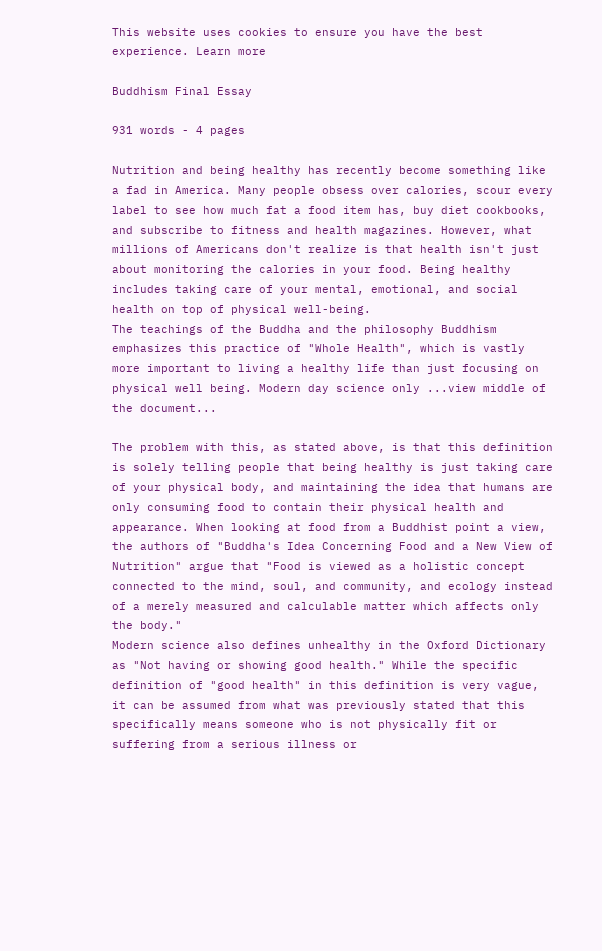This website uses cookies to ensure you have the best experience. Learn more

Buddhism Final Essay

931 words - 4 pages

Nutrition and being healthy has recently become something like a fad in America. Many people obsess over calories, scour every label to see how much fat a food item has, buy diet cookbooks, and subscribe to fitness and health magazines. However, what millions of Americans don't realize is that health isn't just about monitoring the calories in your food. Being healthy includes taking care of your mental, emotional, and social health on top of physical well-being.
The teachings of the Buddha and the philosophy Buddhism emphasizes this practice of "Whole Health", which is vastly more important to living a healthy life than just focusing on physical well being. Modern day science only ...view middle of the document...

The problem with this, as stated above, is that this definition is solely telling people that being healthy is just taking care of your physical body, and maintaining the idea that humans are only consuming food to contain their physical health and appearance. When looking at food from a Buddhist point a view, the authors of "Buddha's Idea Concerning Food and a New View of Nutrition" argue that "Food is viewed as a holistic concept connected to the mind, soul, and community, and ecology instead of a merely measured and calculable matter which affects only the body."
Modern science also defines unhealthy in the Oxford Dictionary as "Not having or showing good health." While the specific definition of "good health" in this definition is very vague, it can be assumed from what was previously stated that this specifically means someone who is not physically fit or suffering from a serious illness or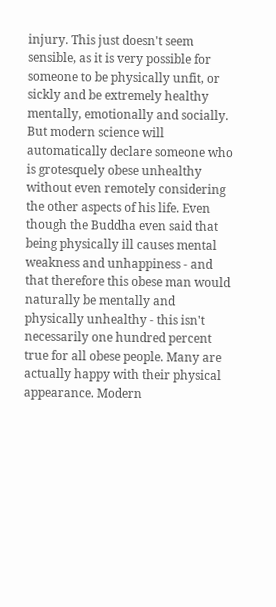injury. This just doesn't seem sensible, as it is very possible for someone to be physically unfit, or sickly and be extremely healthy mentally, emotionally and socially. But modern science will automatically declare someone who is grotesquely obese unhealthy without even remotely considering the other aspects of his life. Even though the Buddha even said that being physically ill causes mental weakness and unhappiness - and that therefore this obese man would naturally be mentally and physically unhealthy - this isn't necessarily one hundred percent true for all obese people. Many are actually happy with their physical appearance. Modern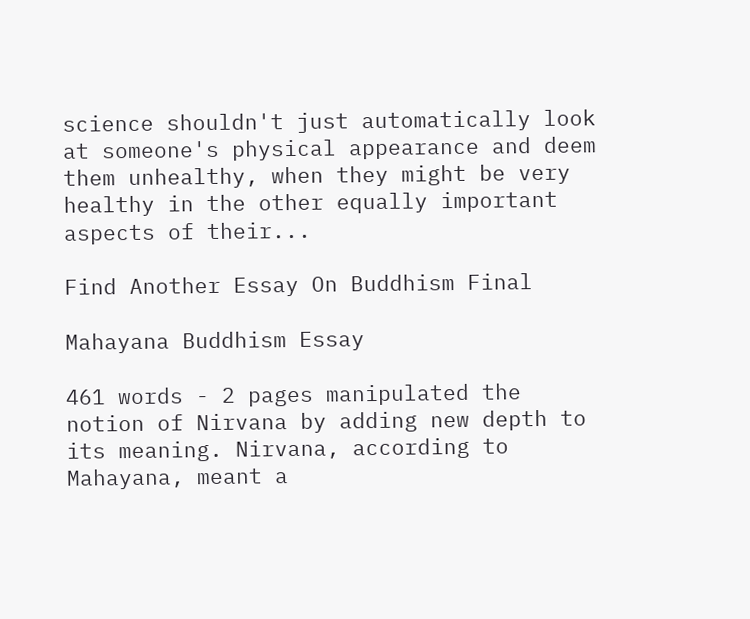science shouldn't just automatically look at someone's physical appearance and deem them unhealthy, when they might be very healthy in the other equally important aspects of their...

Find Another Essay On Buddhism Final

Mahayana Buddhism Essay

461 words - 2 pages manipulated the notion of Nirvana by adding new depth to its meaning. Nirvana, according to Mahayana, meant a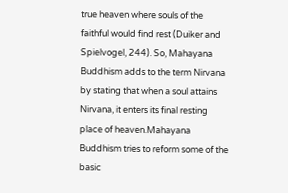true heaven where souls of the faithful would find rest (Duiker and Spielvogel, 244). So, Mahayana Buddhism adds to the term Nirvana by stating that when a soul attains Nirvana, it enters its final resting place of heaven.Mahayana Buddhism tries to reform some of the basic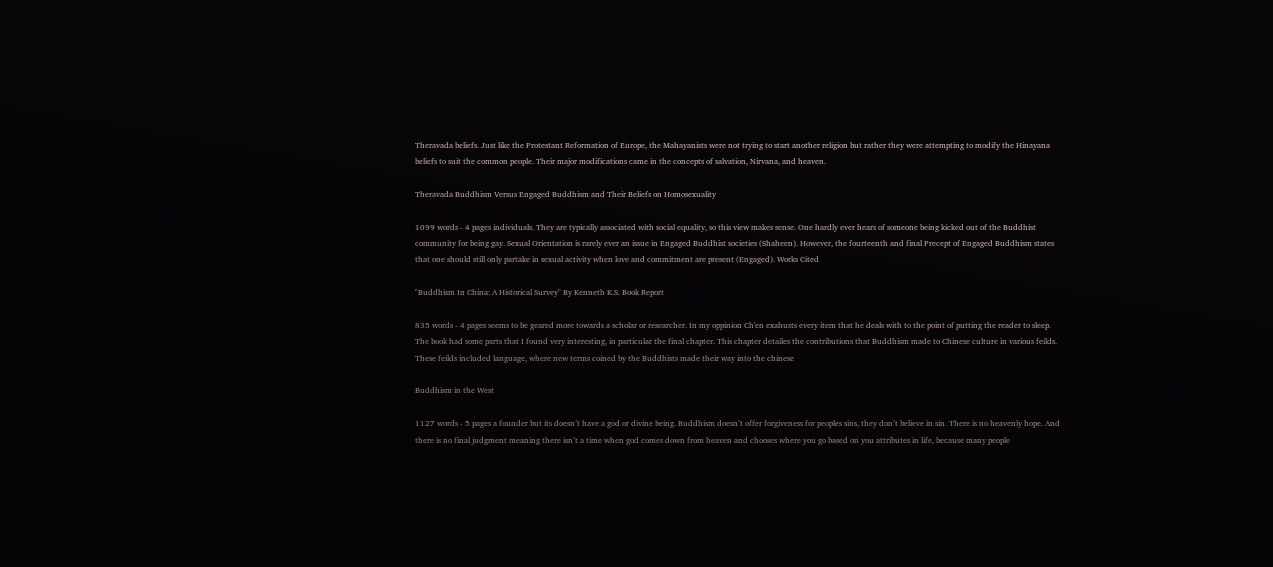Theravada beliefs. Just like the Protestant Reformation of Europe, the Mahayanists were not trying to start another religion but rather they were attempting to modify the Hinayana beliefs to suit the common people. Their major modifications came in the concepts of salvation, Nirvana, and heaven.

Theravada Buddhism Versus Engaged Buddhism and Their Beliefs on Homosexuality

1099 words - 4 pages individuals. They are typically associated with social equality, so this view makes sense. One hardly ever hears of someone being kicked out of the Buddhist community for being gay. Sexual Orientation is rarely ever an issue in Engaged Buddhist societies (Shaheen). However, the fourteenth and final Precept of Engaged Buddhism states that one should still only partake in sexual activity when love and commitment are present (Engaged). Works Cited

"Buddhism In China: A Historical Survey" By Kenneth K.S. Book Report

835 words - 4 pages seems to be geared more towards a scholar or researcher. In my oppinion Ch'en exahusts every item that he deals with to the point of putting the reader to sleep. The book had some parts that I found very interesting, in particular the final chapter. This chapter detailes the contributions that Buddhism made to Chinese culture in various feilds. These feilds included language, where new terms coined by the Buddhists made their way into the chinese

Buddhism in the West

1127 words - 5 pages a founder but its doesn’t have a god or divine being. Buddhism doesn’t offer forgiveness for peoples sins, they don’t believe in sin. There is no heavenly hope. And there is no final judgment meaning there isn’t a time when god comes down from heaven and chooses where you go based on you attributes in life, because many people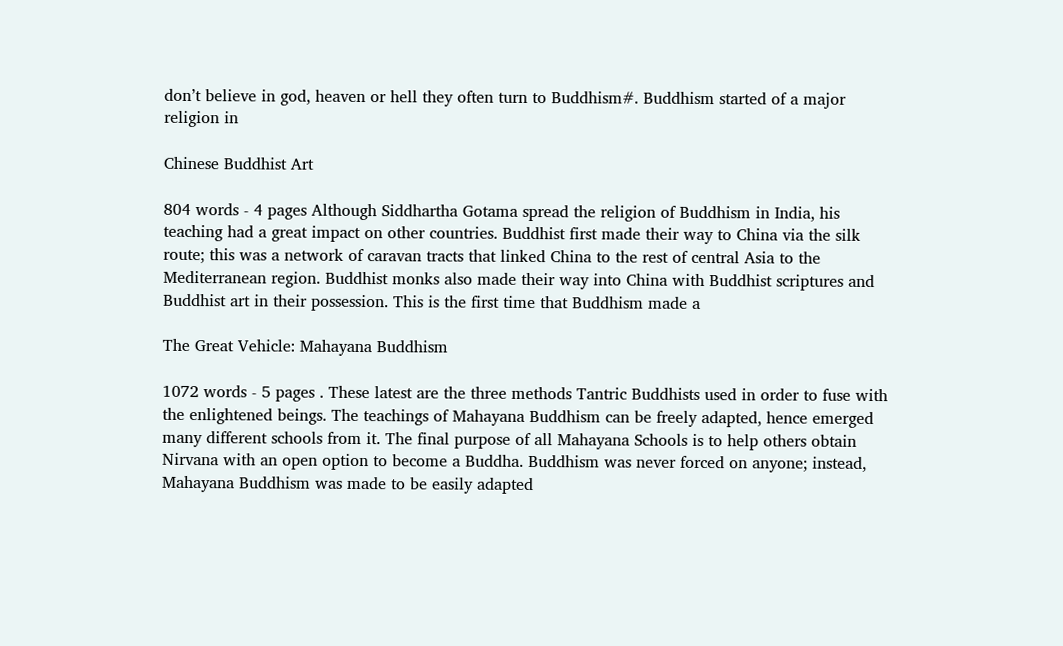don’t believe in god, heaven or hell they often turn to Buddhism#. Buddhism started of a major religion in

Chinese Buddhist Art

804 words - 4 pages Although Siddhartha Gotama spread the religion of Buddhism in India, his teaching had a great impact on other countries. Buddhist first made their way to China via the silk route; this was a network of caravan tracts that linked China to the rest of central Asia to the Mediterranean region. Buddhist monks also made their way into China with Buddhist scriptures and Buddhist art in their possession. This is the first time that Buddhism made a

The Great Vehicle: Mahayana Buddhism

1072 words - 5 pages . These latest are the three methods Tantric Buddhists used in order to fuse with the enlightened beings. The teachings of Mahayana Buddhism can be freely adapted, hence emerged many different schools from it. The final purpose of all Mahayana Schools is to help others obtain Nirvana with an open option to become a Buddha. Buddhism was never forced on anyone; instead, Mahayana Buddhism was made to be easily adapted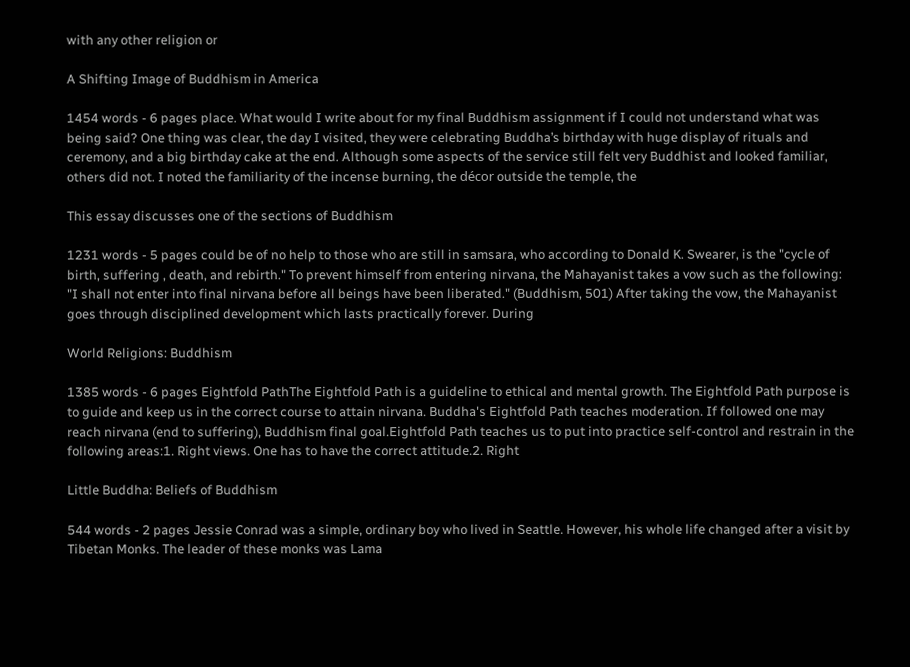with any other religion or

A Shifting Image of Buddhism in America

1454 words - 6 pages place. What would I write about for my final Buddhism assignment if I could not understand what was being said? One thing was clear, the day I visited, they were celebrating Buddha’s birthday with huge display of rituals and ceremony, and a big birthday cake at the end. Although some aspects of the service still felt very Buddhist and looked familiar, others did not. I noted the familiarity of the incense burning, the décor outside the temple, the

This essay discusses one of the sections of Buddhism

1231 words - 5 pages could be of no help to those who are still in samsara, who according to Donald K. Swearer, is the "cycle of birth, suffering , death, and rebirth." To prevent himself from entering nirvana, the Mahayanist takes a vow such as the following: "I shall not enter into final nirvana before all beings have been liberated." (Buddhism, 501) After taking the vow, the Mahayanist goes through disciplined development which lasts practically forever. During

World Religions: Buddhism

1385 words - 6 pages Eightfold PathThe Eightfold Path is a guideline to ethical and mental growth. The Eightfold Path purpose is to guide and keep us in the correct course to attain nirvana. Buddha's Eightfold Path teaches moderation. If followed one may reach nirvana (end to suffering), Buddhism final goal.Eightfold Path teaches us to put into practice self-control and restrain in the following areas:1. Right views. One has to have the correct attitude.2. Right

Little Buddha: Beliefs of Buddhism

544 words - 2 pages Jessie Conrad was a simple, ordinary boy who lived in Seattle. However, his whole life changed after a visit by Tibetan Monks. The leader of these monks was Lama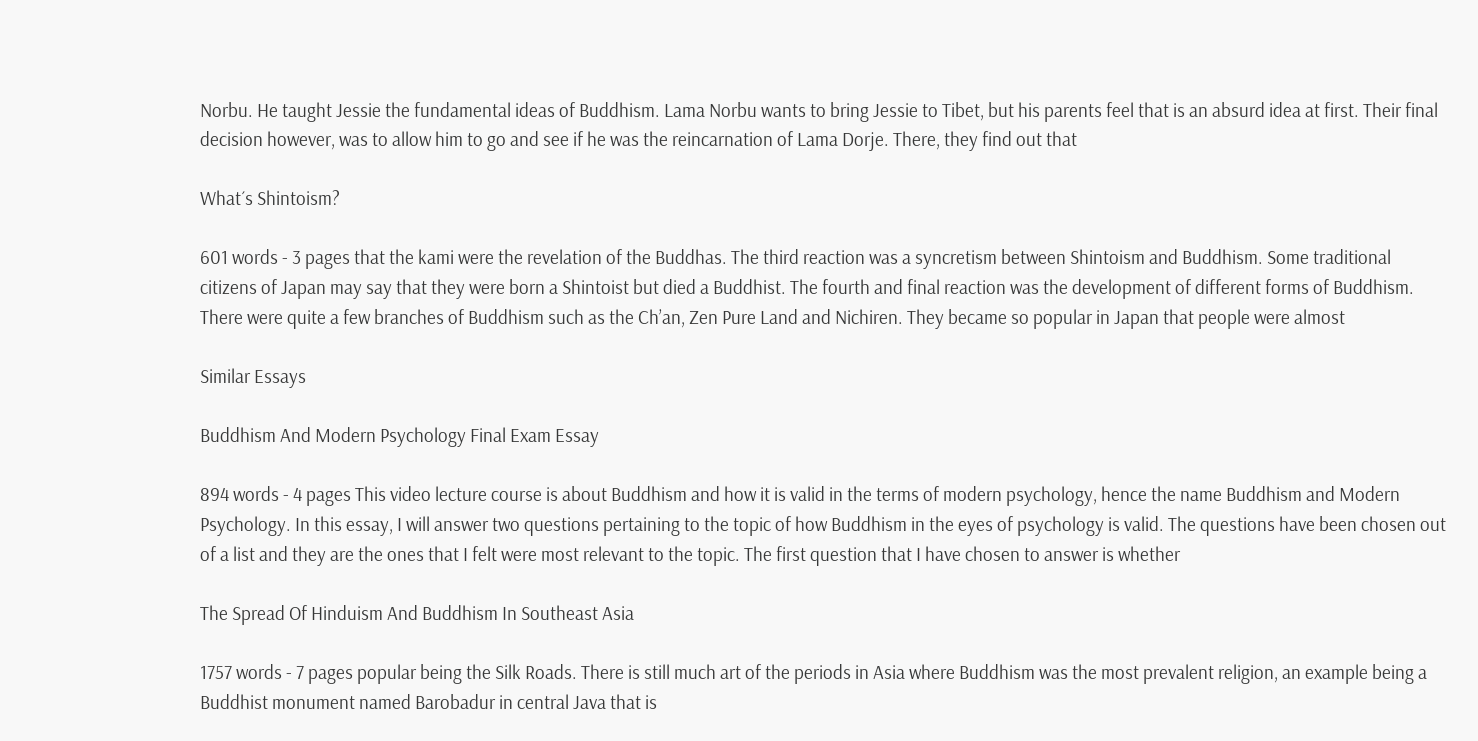Norbu. He taught Jessie the fundamental ideas of Buddhism. Lama Norbu wants to bring Jessie to Tibet, but his parents feel that is an absurd idea at first. Their final decision however, was to allow him to go and see if he was the reincarnation of Lama Dorje. There, they find out that

What´s Shintoism?

601 words - 3 pages that the kami were the revelation of the Buddhas. The third reaction was a syncretism between Shintoism and Buddhism. Some traditional citizens of Japan may say that they were born a Shintoist but died a Buddhist. The fourth and final reaction was the development of different forms of Buddhism. There were quite a few branches of Buddhism such as the Ch’an, Zen Pure Land and Nichiren. They became so popular in Japan that people were almost

Similar Essays

Buddhism And Modern Psychology Final Exam Essay

894 words - 4 pages This video lecture course is about Buddhism and how it is valid in the terms of modern psychology, hence the name Buddhism and Modern Psychology. In this essay, I will answer two questions pertaining to the topic of how Buddhism in the eyes of psychology is valid. The questions have been chosen out of a list and they are the ones that I felt were most relevant to the topic. The first question that I have chosen to answer is whether

The Spread Of Hinduism And Buddhism In Southeast Asia

1757 words - 7 pages popular being the Silk Roads. There is still much art of the periods in Asia where Buddhism was the most prevalent religion, an example being a Buddhist monument named Barobadur in central Java that is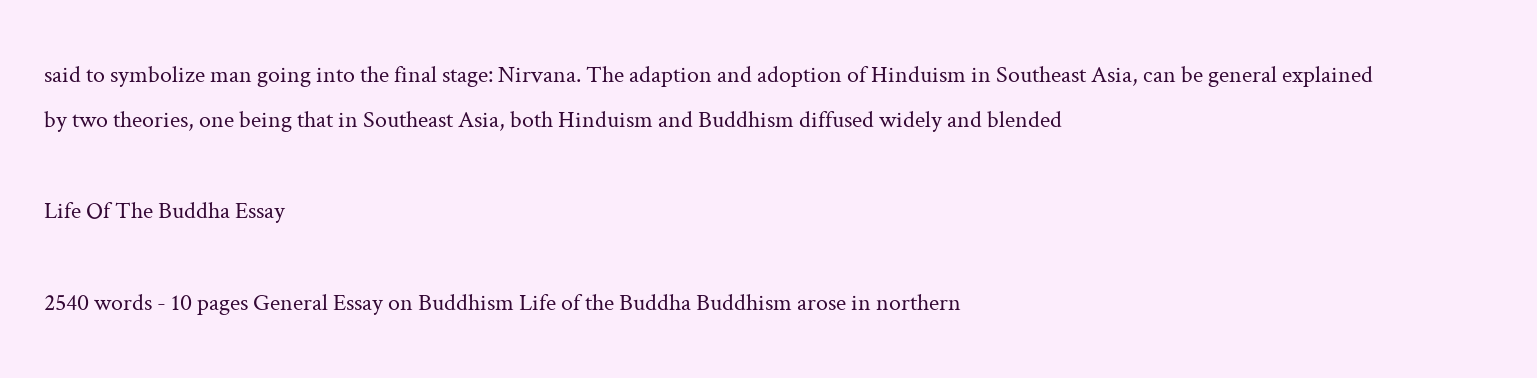said to symbolize man going into the final stage: Nirvana. The adaption and adoption of Hinduism in Southeast Asia, can be general explained by two theories, one being that in Southeast Asia, both Hinduism and Buddhism diffused widely and blended

Life Of The Buddha Essay

2540 words - 10 pages General Essay on Buddhism Life of the Buddha Buddhism arose in northern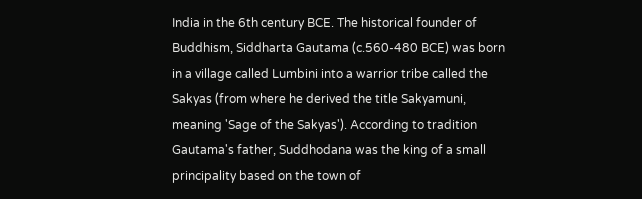India in the 6th century BCE. The historical founder of Buddhism, Siddharta Gautama (c.560-480 BCE) was born in a village called Lumbini into a warrior tribe called the Sakyas (from where he derived the title Sakyamuni, meaning 'Sage of the Sakyas'). According to tradition Gautama's father, Suddhodana was the king of a small principality based on the town of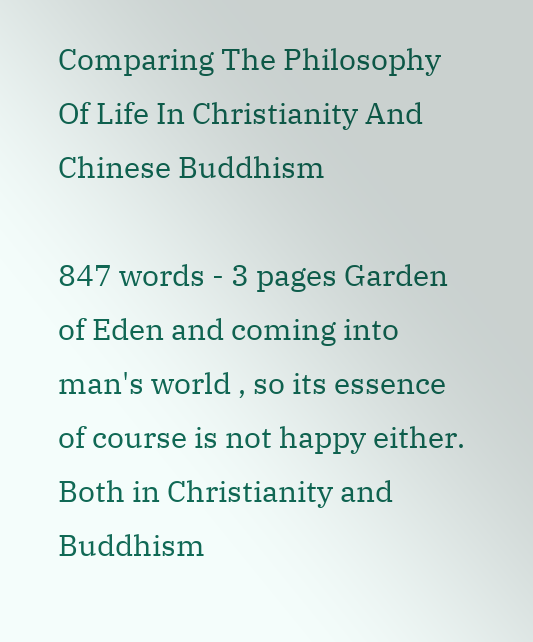Comparing The Philosophy Of Life In Christianity And Chinese Buddhism

847 words - 3 pages Garden of Eden and coming into man's world , so its essence of course is not happy either. Both in Christianity and Buddhism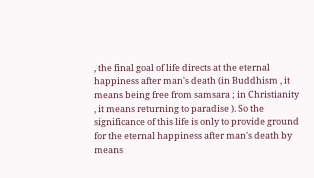, the final goal of life directs at the eternal happiness after man's death (in Buddhism , it means being free from samsara ; in Christianity , it means returning to paradise ). So the significance of this life is only to provide ground for the eternal happiness after man's death by means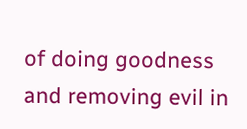of doing goodness and removing evil in